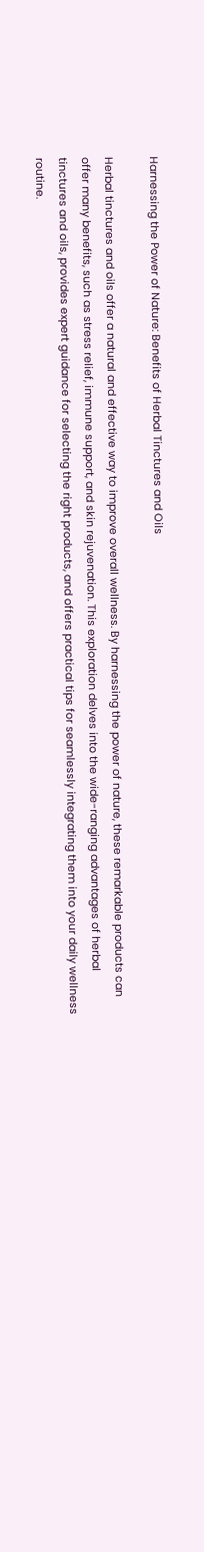Harnessing the Power of Nature: Benefits of Herbal Tinctures and Oils

Herbal tinctures and oils offer a natural and effective way to improve overall wellness. By harnessing the power of nature, these remarkable products can offer many benefits, such as stress relief, immune support, and skin rejuvenation. This exploration delves into the wide-ranging advantages of herbal tinctures and oils, provides expert guidance for selecting the right products, and offers practical tips for seamlessly integrating them into your daily wellness routine.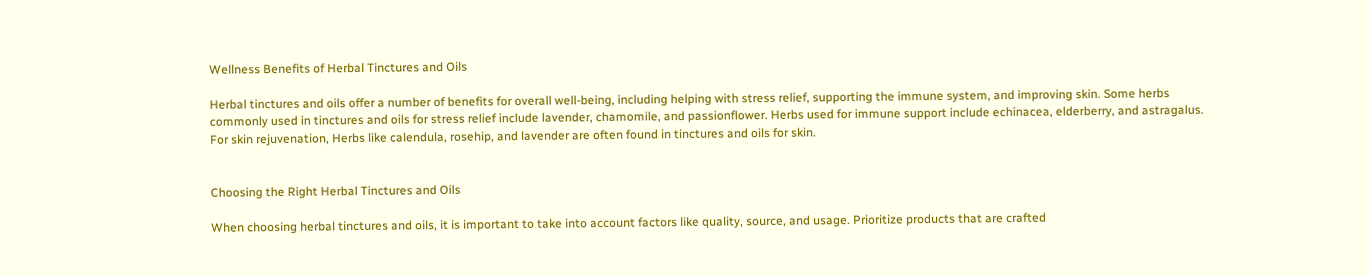Wellness Benefits of Herbal Tinctures and Oils

Herbal tinctures and oils offer a number of benefits for overall well-being, including helping with stress relief, supporting the immune system, and improving skin. Some herbs commonly used in tinctures and oils for stress relief include lavender, chamomile, and passionflower. Herbs used for immune support include echinacea, elderberry, and astragalus. For skin rejuvenation, Herbs like calendula, rosehip, and lavender are often found in tinctures and oils for skin.


Choosing the Right Herbal Tinctures and Oils

When choosing herbal tinctures and oils, it is important to take into account factors like quality, source, and usage. Prioritize products that are crafted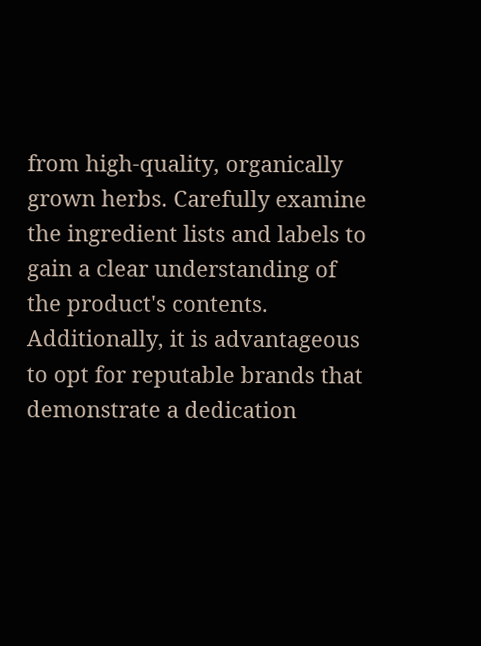from high-quality, organically grown herbs. Carefully examine the ingredient lists and labels to gain a clear understanding of the product's contents. Additionally, it is advantageous to opt for reputable brands that demonstrate a dedication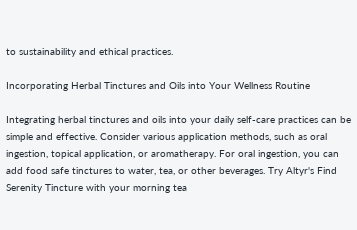to sustainability and ethical practices.

Incorporating Herbal Tinctures and Oils into Your Wellness Routine

Integrating herbal tinctures and oils into your daily self-care practices can be simple and effective. Consider various application methods, such as oral ingestion, topical application, or aromatherapy. For oral ingestion, you can add food safe tinctures to water, tea, or other beverages. Try Altyr's Find Serenity Tincture with your morning tea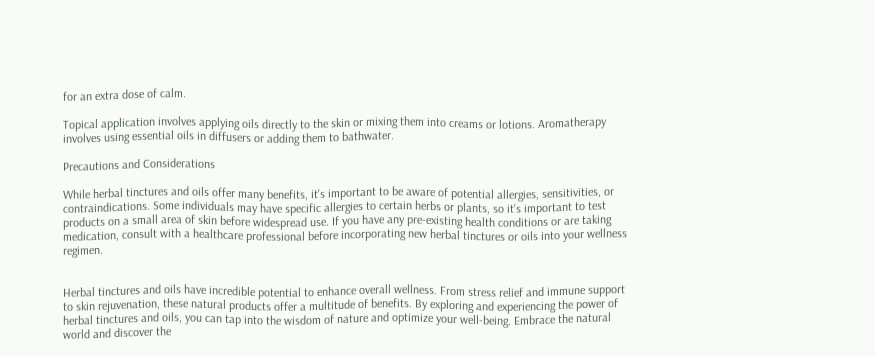for an extra dose of calm.

Topical application involves applying oils directly to the skin or mixing them into creams or lotions. Aromatherapy involves using essential oils in diffusers or adding them to bathwater.

Precautions and Considerations

While herbal tinctures and oils offer many benefits, it's important to be aware of potential allergies, sensitivities, or contraindications. Some individuals may have specific allergies to certain herbs or plants, so it's important to test products on a small area of skin before widespread use. If you have any pre-existing health conditions or are taking medication, consult with a healthcare professional before incorporating new herbal tinctures or oils into your wellness regimen.


Herbal tinctures and oils have incredible potential to enhance overall wellness. From stress relief and immune support to skin rejuvenation, these natural products offer a multitude of benefits. By exploring and experiencing the power of herbal tinctures and oils, you can tap into the wisdom of nature and optimize your well-being. Embrace the natural world and discover the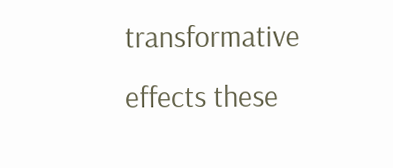transformative effects these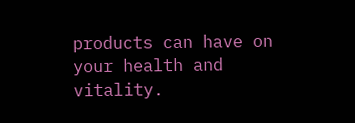products can have on your health and vitality.